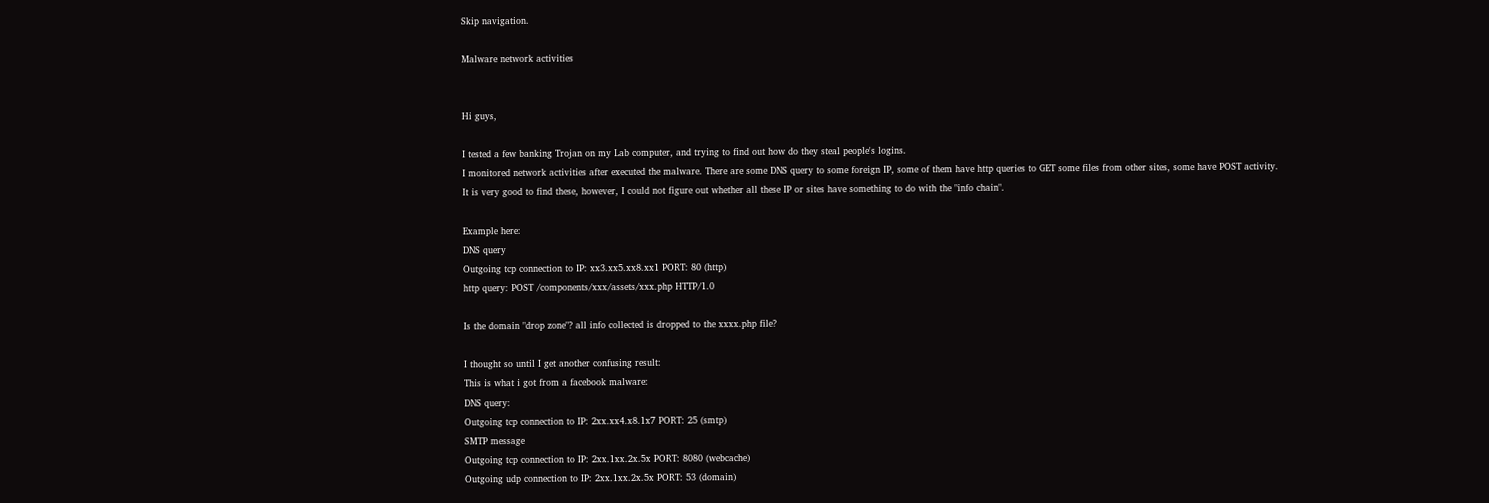Skip navigation.

Malware network activities


Hi guys,

I tested a few banking Trojan on my Lab computer, and trying to find out how do they steal people's logins.
I monitored network activities after executed the malware. There are some DNS query to some foreign IP, some of them have http queries to GET some files from other sites, some have POST activity.
It is very good to find these, however, I could not figure out whether all these IP or sites have something to do with the "info chain".

Example here:
DNS query
Outgoing tcp connection to IP: xx3.xx5.xx8.xx1 PORT: 80 (http)
http query: POST /components/xxx/assets/xxx.php HTTP/1.0

Is the domain "drop zone"? all info collected is dropped to the xxxx.php file?

I thought so until I get another confusing result:
This is what i got from a facebook malware:
DNS query:
Outgoing tcp connection to IP: 2xx.xx4.x8.1x7 PORT: 25 (smtp)
SMTP message
Outgoing tcp connection to IP: 2xx.1xx.2x.5x PORT: 8080 (webcache)
Outgoing udp connection to IP: 2xx.1xx.2x.5x PORT: 53 (domain)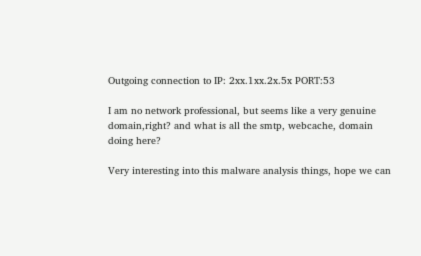Outgoing connection to IP: 2xx.1xx.2x.5x PORT:53

I am no network professional, but seems like a very genuine domain,right? and what is all the smtp, webcache, domain doing here?

Very interesting into this malware analysis things, hope we can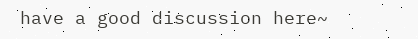have a good discussion here~